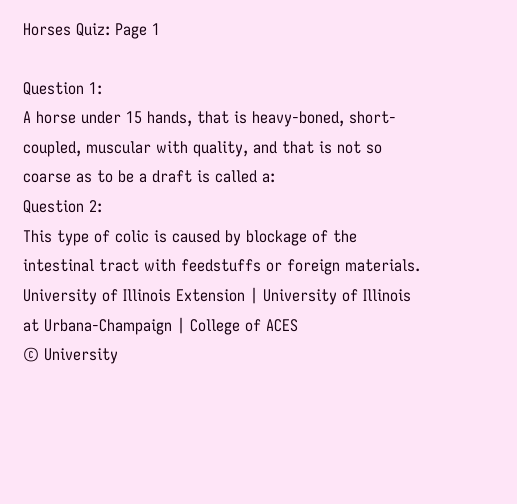Horses Quiz: Page 1

Question 1:
A horse under 15 hands, that is heavy-boned, short-coupled, muscular with quality, and that is not so coarse as to be a draft is called a:
Question 2:
This type of colic is caused by blockage of the intestinal tract with feedstuffs or foreign materials.
University of Illinois Extension | University of Illinois at Urbana-Champaign | College of ACES
© University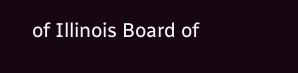of Illinois Board of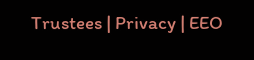Trustees | Privacy | EEO